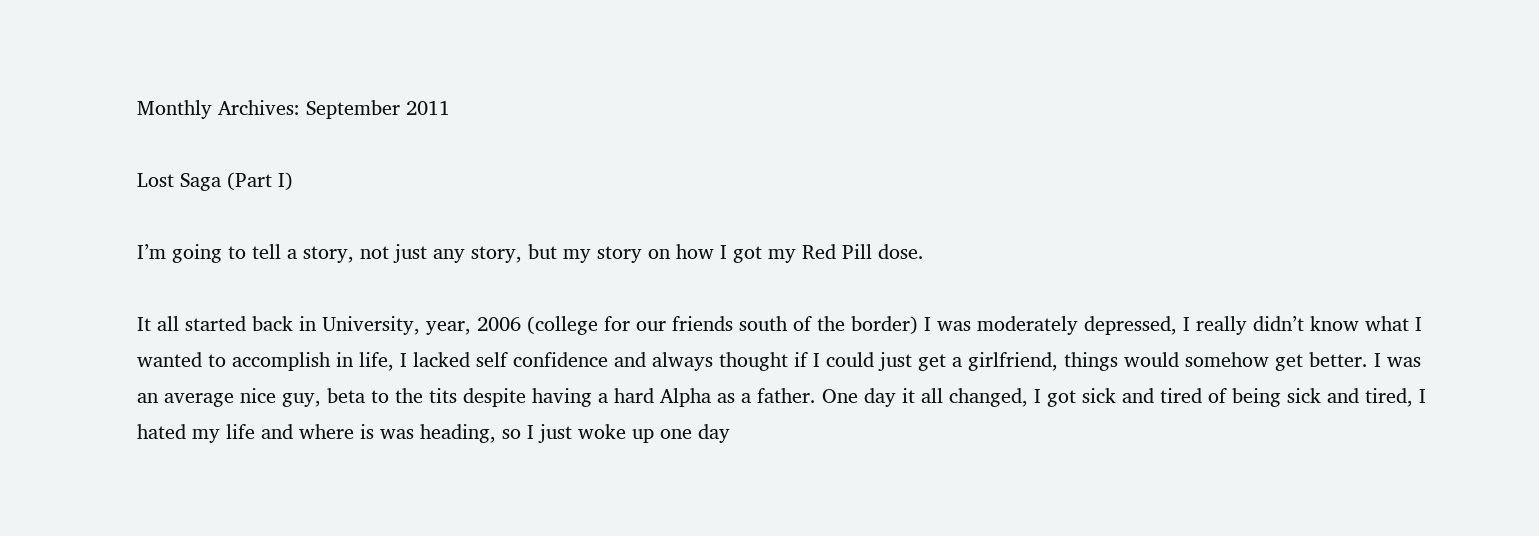Monthly Archives: September 2011

Lost Saga (Part I)

I’m going to tell a story, not just any story, but my story on how I got my Red Pill dose.

It all started back in University, year, 2006 (college for our friends south of the border) I was moderately depressed, I really didn’t know what I wanted to accomplish in life, I lacked self confidence and always thought if I could just get a girlfriend, things would somehow get better. I was an average nice guy, beta to the tits despite having a hard Alpha as a father. One day it all changed, I got sick and tired of being sick and tired, I hated my life and where is was heading, so I just woke up one day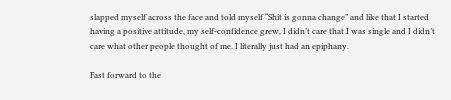slapped myself across the face and told myself “Shit is gonna change” and like that I started having a positive attitude, my self-confidence grew, I didn’t care that I was single and I didn’t care what other people thought of me. I literally just had an epiphany.

Fast forward to the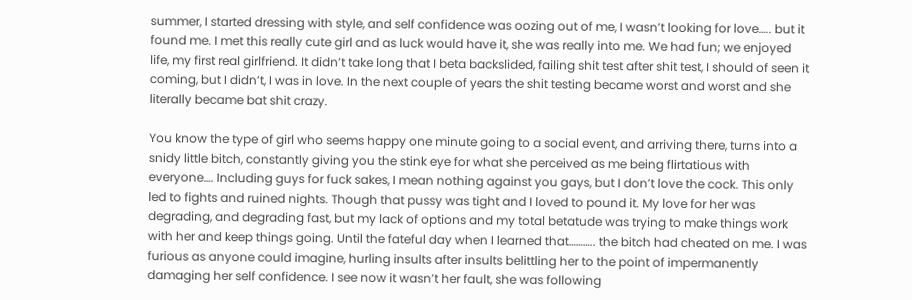summer, I started dressing with style, and self confidence was oozing out of me, I wasn’t looking for love….. but it found me. I met this really cute girl and as luck would have it, she was really into me. We had fun; we enjoyed life, my first real girlfriend. It didn’t take long that I beta backslided, failing shit test after shit test, I should of seen it coming, but I didn’t, I was in love. In the next couple of years the shit testing became worst and worst and she literally became bat shit crazy.

You know the type of girl who seems happy one minute going to a social event, and arriving there, turns into a snidy little bitch, constantly giving you the stink eye for what she perceived as me being flirtatious with everyone…. Including guys for fuck sakes, I mean nothing against you gays, but I don’t love the cock. This only led to fights and ruined nights. Though that pussy was tight and I loved to pound it. My love for her was degrading, and degrading fast, but my lack of options and my total betatude was trying to make things work with her and keep things going. Until the fateful day when I learned that……….. the bitch had cheated on me. I was furious as anyone could imagine, hurling insults after insults belittling her to the point of impermanently damaging her self confidence. I see now it wasn’t her fault, she was following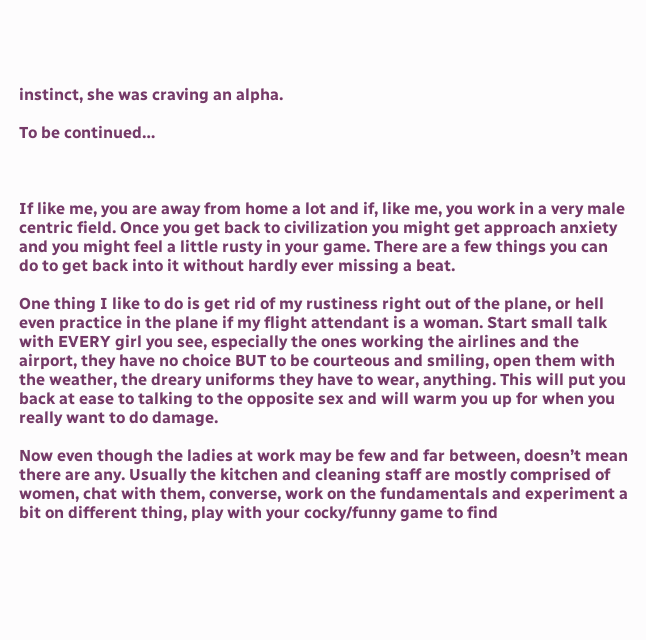instinct, she was craving an alpha.

To be continued…



If like me, you are away from home a lot and if, like me, you work in a very male centric field. Once you get back to civilization you might get approach anxiety and you might feel a little rusty in your game. There are a few things you can do to get back into it without hardly ever missing a beat.

One thing I like to do is get rid of my rustiness right out of the plane, or hell even practice in the plane if my flight attendant is a woman. Start small talk with EVERY girl you see, especially the ones working the airlines and the airport, they have no choice BUT to be courteous and smiling, open them with the weather, the dreary uniforms they have to wear, anything. This will put you back at ease to talking to the opposite sex and will warm you up for when you really want to do damage.

Now even though the ladies at work may be few and far between, doesn’t mean there are any. Usually the kitchen and cleaning staff are mostly comprised of women, chat with them, converse, work on the fundamentals and experiment a bit on different thing, play with your cocky/funny game to find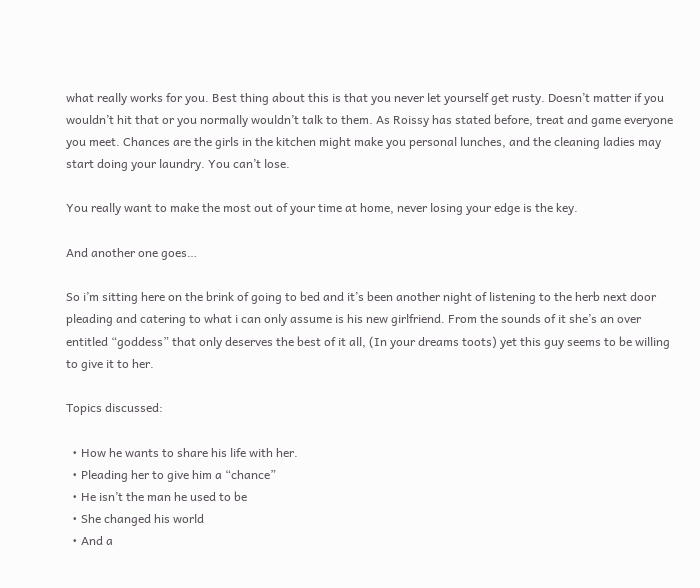what really works for you. Best thing about this is that you never let yourself get rusty. Doesn’t matter if you wouldn’t hit that or you normally wouldn’t talk to them. As Roissy has stated before, treat and game everyone you meet. Chances are the girls in the kitchen might make you personal lunches, and the cleaning ladies may start doing your laundry. You can’t lose.

You really want to make the most out of your time at home, never losing your edge is the key.

And another one goes…

So i’m sitting here on the brink of going to bed and it’s been another night of listening to the herb next door pleading and catering to what i can only assume is his new girlfriend. From the sounds of it she’s an over entitled “goddess” that only deserves the best of it all, (In your dreams toots) yet this guy seems to be willing to give it to her.

Topics discussed:

  • How he wants to share his life with her.
  • Pleading her to give him a “chance”
  • He isn’t the man he used to be
  • She changed his world
  • And a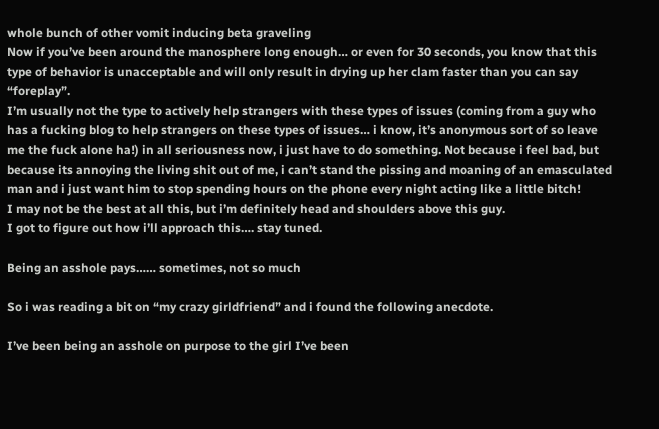whole bunch of other vomit inducing beta graveling
Now if you’ve been around the manosphere long enough… or even for 30 seconds, you know that this type of behavior is unacceptable and will only result in drying up her clam faster than you can say “foreplay”.
I’m usually not the type to actively help strangers with these types of issues (coming from a guy who has a fucking blog to help strangers on these types of issues… i know, it’s anonymous sort of so leave me the fuck alone ha!) in all seriousness now, i just have to do something. Not because i feel bad, but because its annoying the living shit out of me, i can’t stand the pissing and moaning of an emasculated man and i just want him to stop spending hours on the phone every night acting like a little bitch!
I may not be the best at all this, but i’m definitely head and shoulders above this guy.
I got to figure out how i’ll approach this…. stay tuned.

Being an asshole pays…… sometimes, not so much

So i was reading a bit on “my crazy girldfriend” and i found the following anecdote.

I’ve been being an asshole on purpose to the girl I’ve been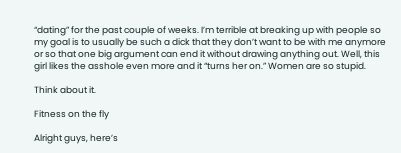“dating” for the past couple of weeks. I’m terrible at breaking up with people so my goal is to usually be such a dick that they don’t want to be with me anymore or so that one big argument can end it without drawing anything out. Well, this girl likes the asshole even more and it “turns her on.” Women are so stupid.

Think about it.

Fitness on the fly

Alright guys, here’s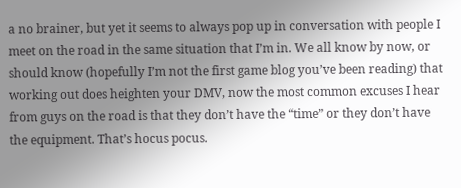a no brainer, but yet it seems to always pop up in conversation with people I meet on the road in the same situation that I’m in. We all know by now, or should know (hopefully I’m not the first game blog you’ve been reading) that working out does heighten your DMV, now the most common excuses I hear from guys on the road is that they don’t have the “time” or they don’t have the equipment. That’s hocus pocus.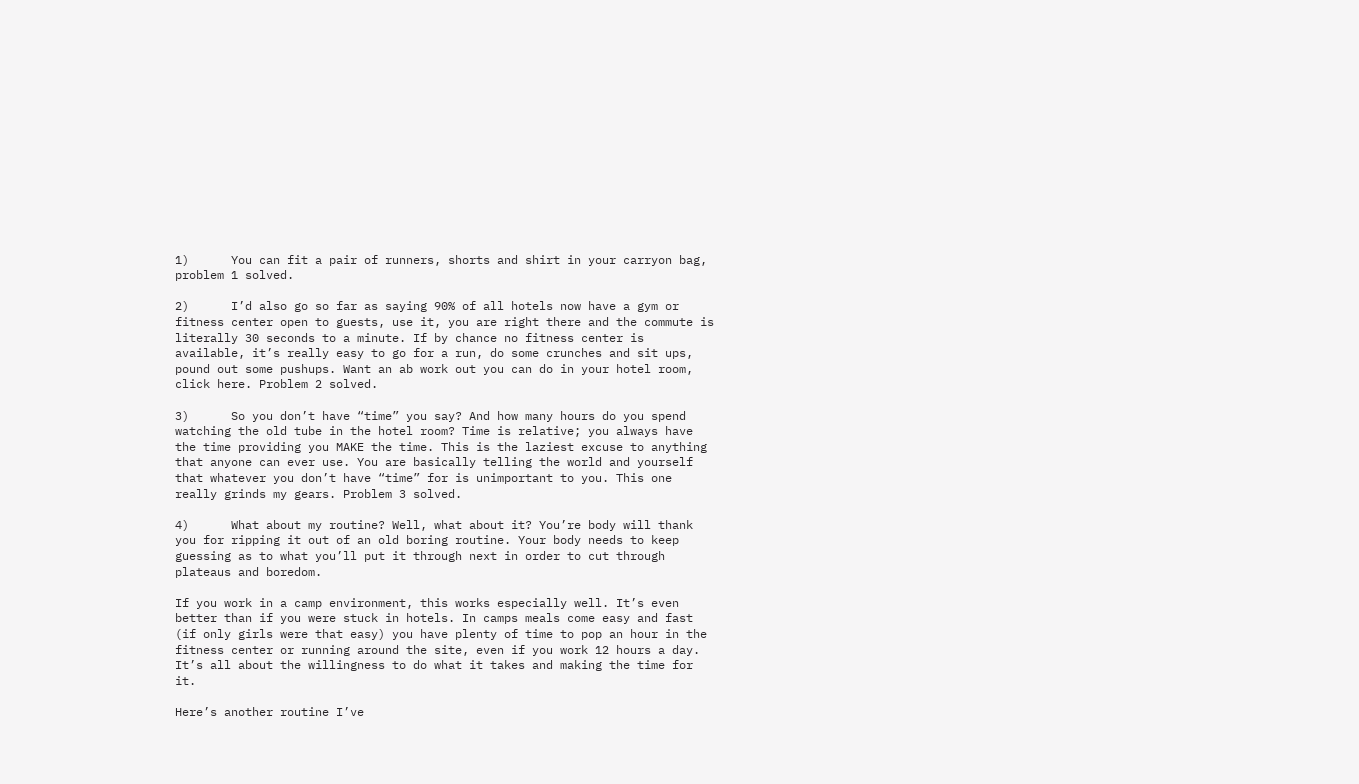1)      You can fit a pair of runners, shorts and shirt in your carryon bag, problem 1 solved.

2)      I’d also go so far as saying 90% of all hotels now have a gym or fitness center open to guests, use it, you are right there and the commute is literally 30 seconds to a minute. If by chance no fitness center is available, it’s really easy to go for a run, do some crunches and sit ups, pound out some pushups. Want an ab work out you can do in your hotel room, click here. Problem 2 solved.

3)      So you don’t have “time” you say? And how many hours do you spend watching the old tube in the hotel room? Time is relative; you always have the time providing you MAKE the time. This is the laziest excuse to anything that anyone can ever use. You are basically telling the world and yourself that whatever you don’t have “time” for is unimportant to you. This one really grinds my gears. Problem 3 solved.

4)      What about my routine? Well, what about it? You’re body will thank you for ripping it out of an old boring routine. Your body needs to keep guessing as to what you’ll put it through next in order to cut through plateaus and boredom.

If you work in a camp environment, this works especially well. It’s even better than if you were stuck in hotels. In camps meals come easy and fast (if only girls were that easy) you have plenty of time to pop an hour in the fitness center or running around the site, even if you work 12 hours a day. It’s all about the willingness to do what it takes and making the time for it.

Here’s another routine I’ve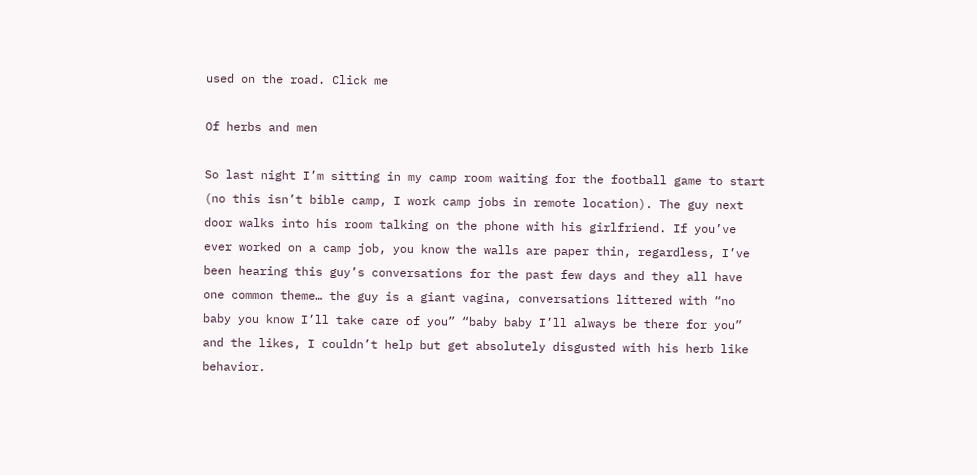used on the road. Click me

Of herbs and men

So last night I’m sitting in my camp room waiting for the football game to start (no this isn’t bible camp, I work camp jobs in remote location). The guy next door walks into his room talking on the phone with his girlfriend. If you’ve ever worked on a camp job, you know the walls are paper thin, regardless, I’ve been hearing this guy’s conversations for the past few days and they all have one common theme… the guy is a giant vagina, conversations littered with “no baby you know I’ll take care of you” “baby baby I’ll always be there for you” and the likes, I couldn’t help but get absolutely disgusted with his herb like behavior.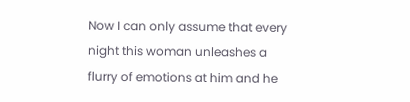Now I can only assume that every night this woman unleashes a flurry of emotions at him and he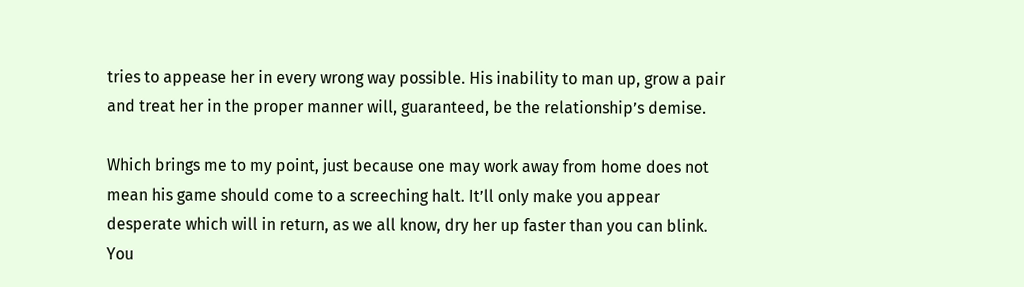tries to appease her in every wrong way possible. His inability to man up, grow a pair and treat her in the proper manner will, guaranteed, be the relationship’s demise.

Which brings me to my point, just because one may work away from home does not mean his game should come to a screeching halt. It’ll only make you appear desperate which will in return, as we all know, dry her up faster than you can blink. You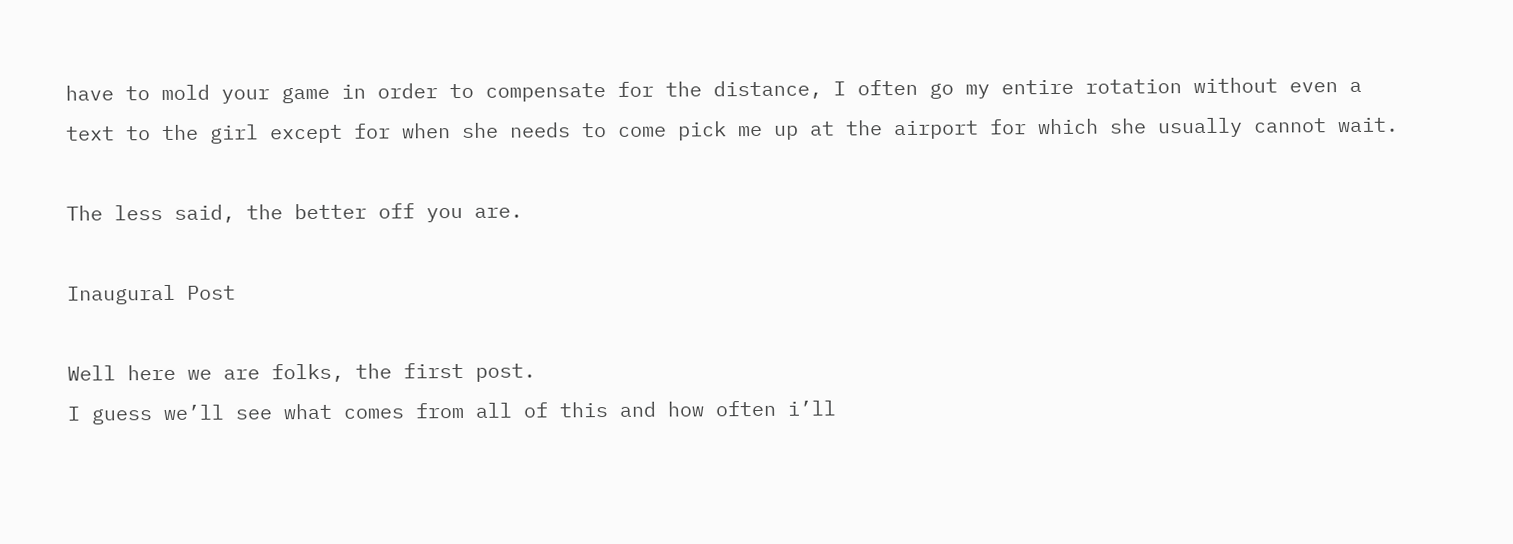have to mold your game in order to compensate for the distance, I often go my entire rotation without even a text to the girl except for when she needs to come pick me up at the airport for which she usually cannot wait.

The less said, the better off you are.

Inaugural Post

Well here we are folks, the first post.
I guess we’ll see what comes from all of this and how often i’ll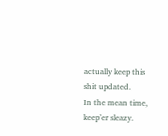actually keep this shit updated.
In the mean time, keep’er sleazy.